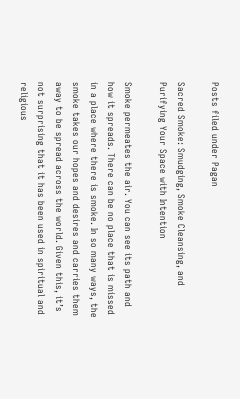Posts filed under Pagan

Sacred Smoke: Smudging, Smoke Cleansing, and Purifying Your Space with Intention

Smoke permeates the air. You can see its path and how it spreads. There can be no place that is missed in a place where there is smoke. In so many ways, the smoke takes our hopes and desires and carries them away to be spread across the world. Given this, it’s not surprising that it has been used in spiritual and religious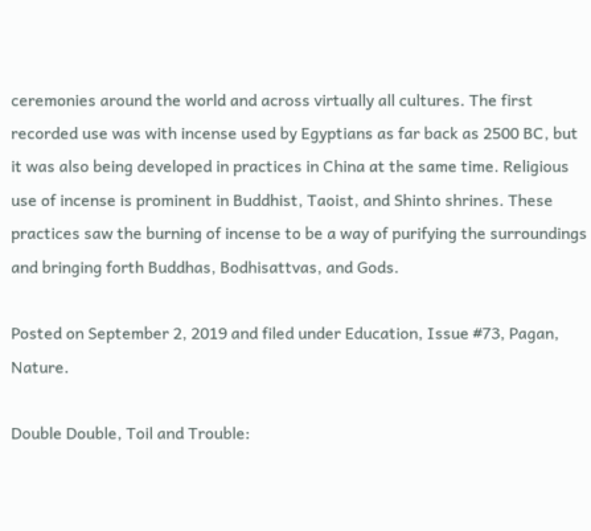ceremonies around the world and across virtually all cultures. The first recorded use was with incense used by Egyptians as far back as 2500 BC, but it was also being developed in practices in China at the same time. Religious use of incense is prominent in Buddhist, Taoist, and Shinto shrines. These practices saw the burning of incense to be a way of purifying the surroundings and bringing forth Buddhas, Bodhisattvas, and Gods.

Posted on September 2, 2019 and filed under Education, Issue #73, Pagan, Nature.

Double Double, Toil and Trouble: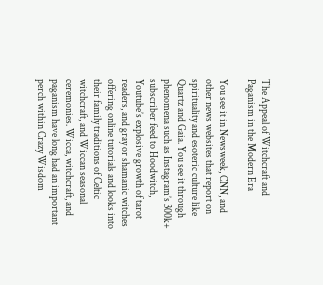The Appeal of Witchcraft and Paganism in the Modern Era

You see it in Newsweek, CNN, and other news websites that report on spirituality and esoteric culture like Quartz and Gaia. You see it through phenomena such as Instagram’s 300k+ subscriber feed to Hoodwitch, Youtube’s explosive growth of tarot readers, and gray or shamanic witches offering online tutorials and looks into their family traditions of Celtic witchcraft, and Wiccan seasonal ceremonies. Wicca, witchcraft, and paganism have long had an important perch within Crazy Wisdom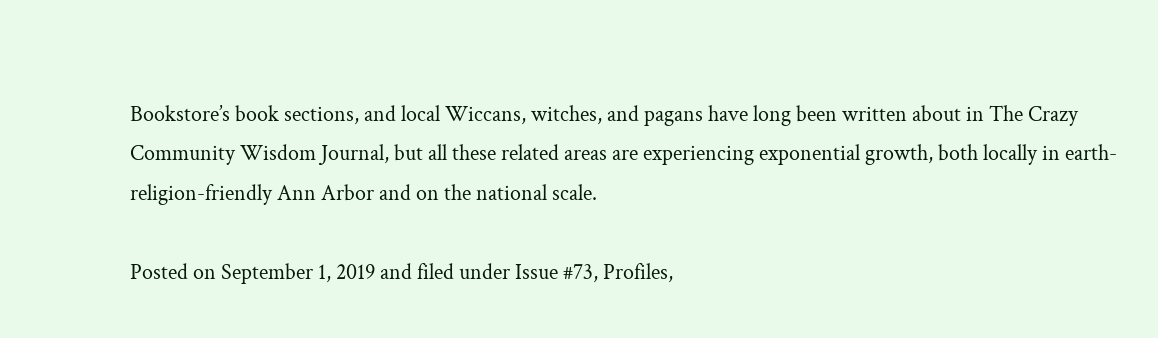Bookstore’s book sections, and local Wiccans, witches, and pagans have long been written about in The Crazy Community Wisdom Journal, but all these related areas are experiencing exponential growth, both locally in earth-religion-friendly Ann Arbor and on the national scale.

Posted on September 1, 2019 and filed under Issue #73, Profiles,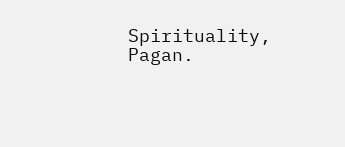Spirituality, Pagan.